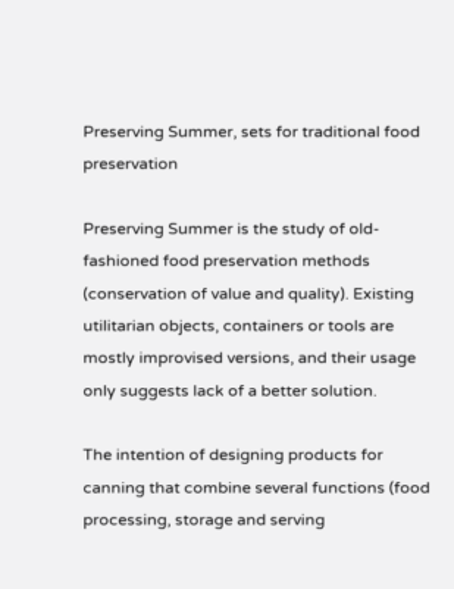Preserving Summer, sets for traditional food preservation

Preserving Summer is the study of old-fashioned food preservation methods (conservation of value and quality). Existing utilitarian objects, containers or tools are mostly improvised versions, and their usage only suggests lack of a better solution.

The intention of designing products for canning that combine several functions (food processing, storage and serving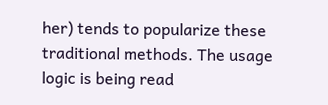her) tends to popularize these traditional methods. The usage logic is being read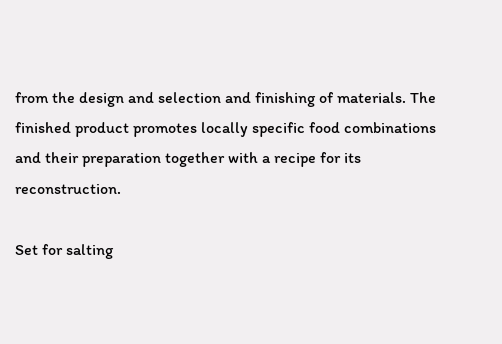from the design and selection and finishing of materials. The finished product promotes locally specific food combinations and their preparation together with a recipe for its reconstruction.

Set for salting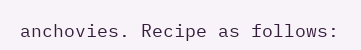anchovies. Recipe as follows: